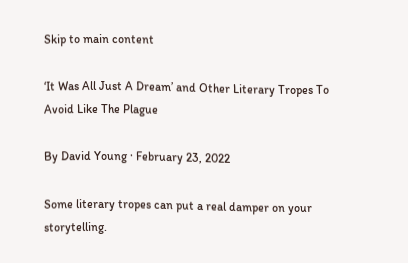Skip to main content

‘It Was All Just A Dream’ and Other Literary Tropes To Avoid Like The Plague

By David Young · February 23, 2022

Some literary tropes can put a real damper on your storytelling.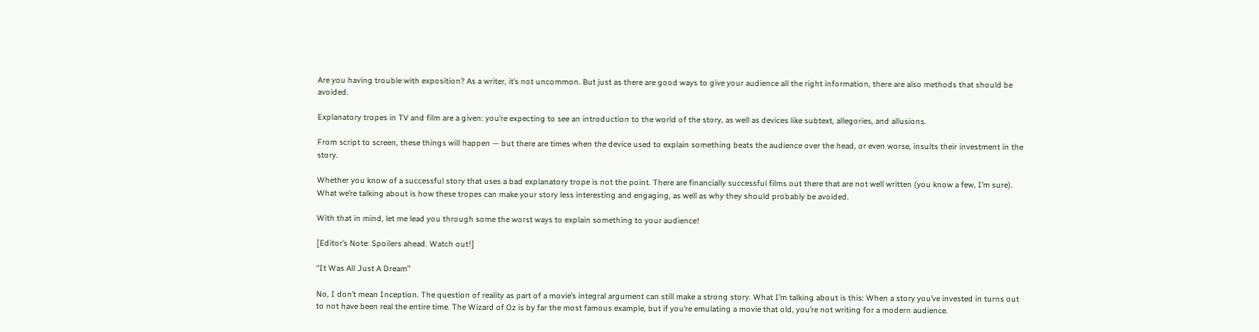Are you having trouble with exposition? As a writer, it’s not uncommon. But just as there are good ways to give your audience all the right information, there are also methods that should be avoided.

Explanatory tropes in TV and film are a given: you’re expecting to see an introduction to the world of the story, as well as devices like subtext, allegories, and allusions.

From script to screen, these things will happen — but there are times when the device used to explain something beats the audience over the head, or even worse, insults their investment in the story.

Whether you know of a successful story that uses a bad explanatory trope is not the point. There are financially successful films out there that are not well written (you know a few, I’m sure). What we’re talking about is how these tropes can make your story less interesting and engaging, as well as why they should probably be avoided.

With that in mind, let me lead you through some the worst ways to explain something to your audience!

[Editor’s Note: Spoilers ahead. Watch out!]

“It Was All Just A Dream”

No, I don’t mean Inception. The question of reality as part of a movie’s integral argument can still make a strong story. What I’m talking about is this: When a story you’ve invested in turns out to not have been real the entire time. The Wizard of Oz is by far the most famous example, but if you’re emulating a movie that old, you’re not writing for a modern audience.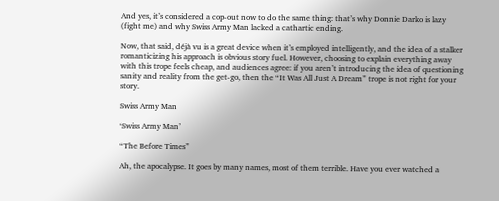And yes, it’s considered a cop-out now to do the same thing: that’s why Donnie Darko is lazy (fight me) and why Swiss Army Man lacked a cathartic ending.

Now, that said, déjà vu is a great device when it’s employed intelligently, and the idea of a stalker romanticizing his approach is obvious story fuel. However, choosing to explain everything away with this trope feels cheap, and audiences agree: if you aren’t introducing the idea of questioning sanity and reality from the get-go, then the “It Was All Just A Dream” trope is not right for your story.

Swiss Army Man

‘Swiss Army Man’

“The Before Times”

Ah, the apocalypse. It goes by many names, most of them terrible. Have you ever watched a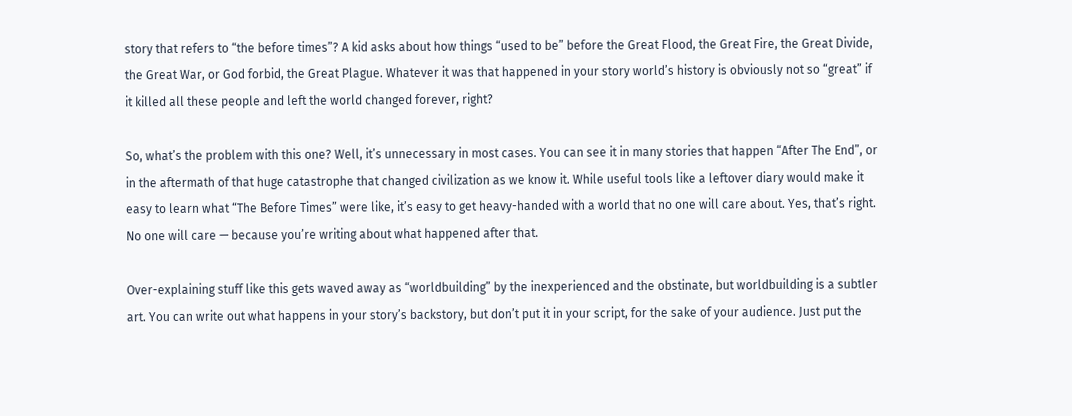story that refers to “the before times”? A kid asks about how things “used to be” before the Great Flood, the Great Fire, the Great Divide, the Great War, or God forbid, the Great Plague. Whatever it was that happened in your story world’s history is obviously not so “great” if it killed all these people and left the world changed forever, right?

So, what’s the problem with this one? Well, it’s unnecessary in most cases. You can see it in many stories that happen “After The End”, or in the aftermath of that huge catastrophe that changed civilization as we know it. While useful tools like a leftover diary would make it easy to learn what “The Before Times” were like, it’s easy to get heavy-handed with a world that no one will care about. Yes, that’s right. No one will care — because you’re writing about what happened after that.

Over-explaining stuff like this gets waved away as “worldbuilding” by the inexperienced and the obstinate, but worldbuilding is a subtler art. You can write out what happens in your story’s backstory, but don’t put it in your script, for the sake of your audience. Just put the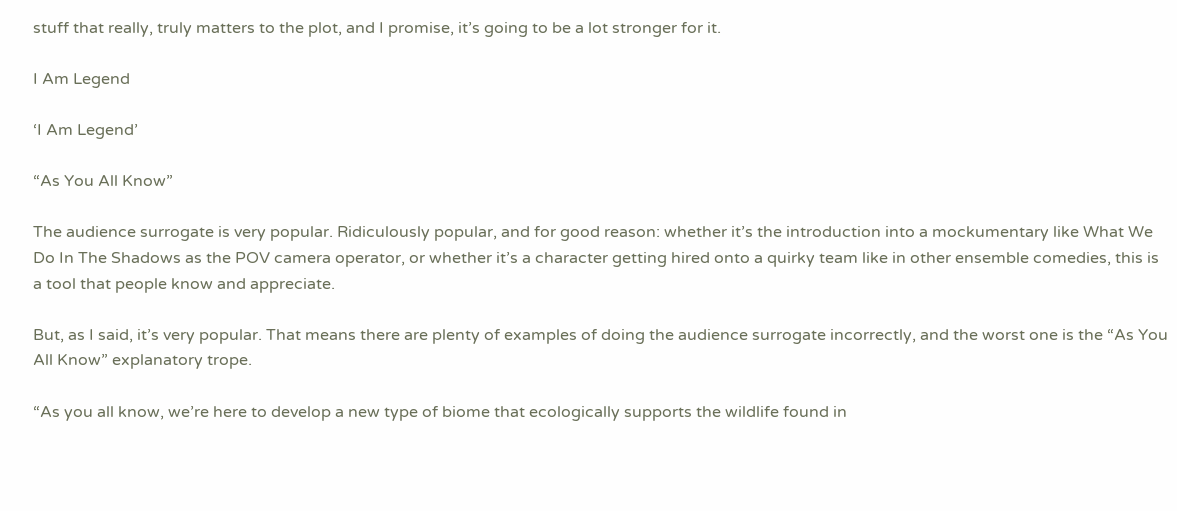stuff that really, truly matters to the plot, and I promise, it’s going to be a lot stronger for it.

I Am Legend

‘I Am Legend’

“As You All Know”

The audience surrogate is very popular. Ridiculously popular, and for good reason: whether it’s the introduction into a mockumentary like What We Do In The Shadows as the POV camera operator, or whether it’s a character getting hired onto a quirky team like in other ensemble comedies, this is a tool that people know and appreciate.

But, as I said, it’s very popular. That means there are plenty of examples of doing the audience surrogate incorrectly, and the worst one is the “As You All Know” explanatory trope.

“As you all know, we’re here to develop a new type of biome that ecologically supports the wildlife found in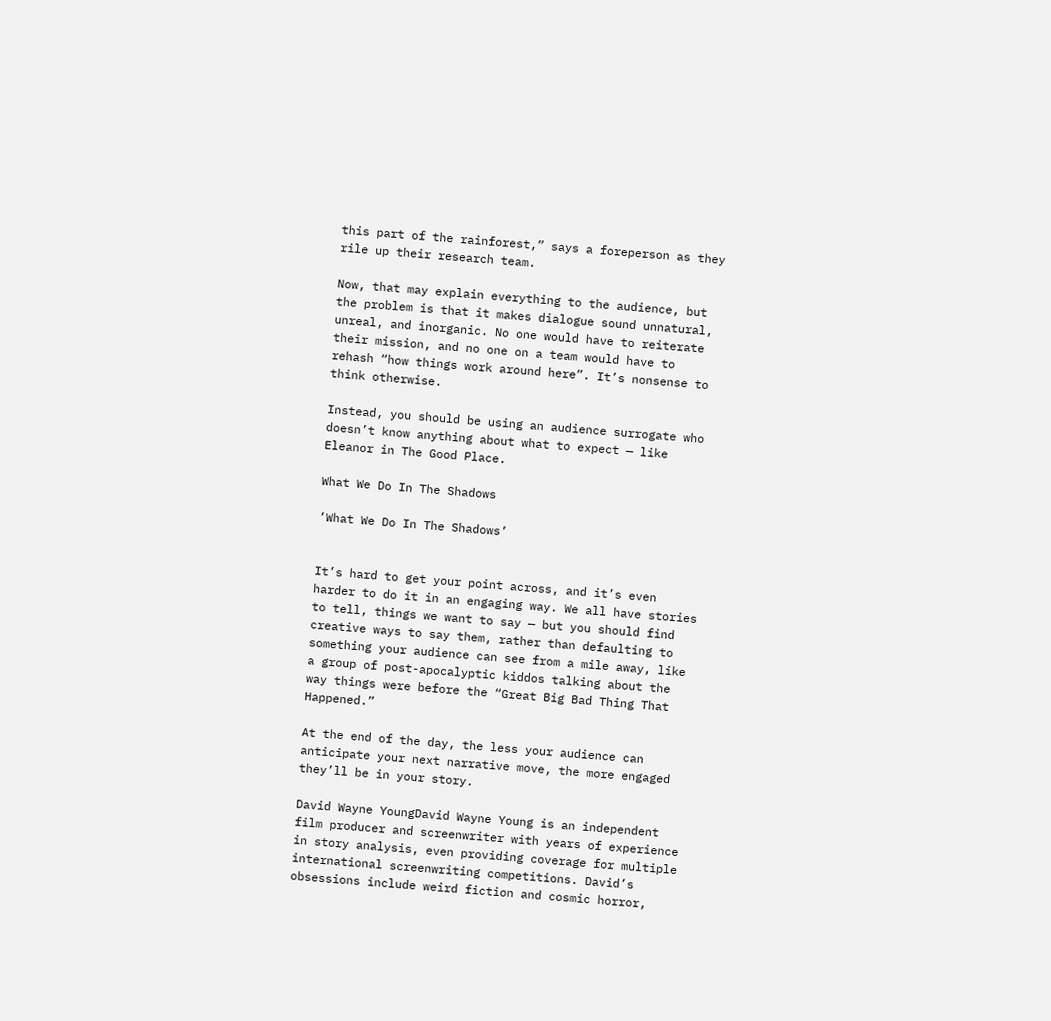this part of the rainforest,” says a foreperson as they rile up their research team.

Now, that may explain everything to the audience, but the problem is that it makes dialogue sound unnatural, unreal, and inorganic. No one would have to reiterate their mission, and no one on a team would have to rehash “how things work around here”. It’s nonsense to think otherwise.

Instead, you should be using an audience surrogate who doesn’t know anything about what to expect — like Eleanor in The Good Place.

What We Do In The Shadows

‘What We Do In The Shadows’


It’s hard to get your point across, and it’s even harder to do it in an engaging way. We all have stories to tell, things we want to say — but you should find creative ways to say them, rather than defaulting to something your audience can see from a mile away, like a group of post-apocalyptic kiddos talking about the way things were before the “Great Big Bad Thing That Happened.”

At the end of the day, the less your audience can anticipate your next narrative move, the more engaged they’ll be in your story.

David Wayne YoungDavid Wayne Young is an independent film producer and screenwriter with years of experience in story analysis, even providing coverage for multiple international screenwriting competitions. David’s obsessions include weird fiction and cosmic horror,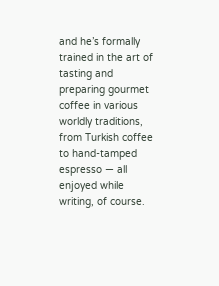and he’s formally trained in the art of tasting and preparing gourmet coffee in various worldly traditions, from Turkish coffee to hand-tamped espresso — all enjoyed while writing, of course.